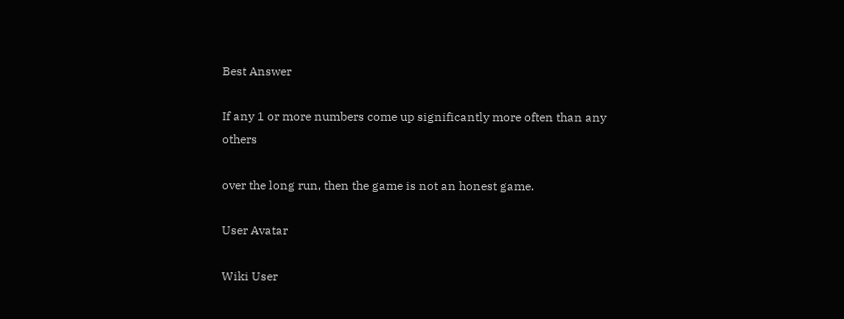Best Answer

If any 1 or more numbers come up significantly more often than any others

over the long run, then the game is not an honest game.

User Avatar

Wiki User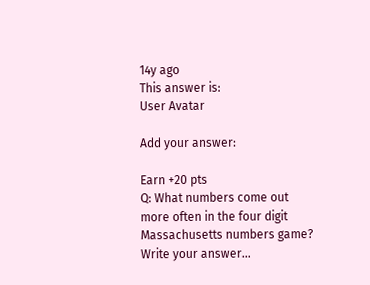14y ago
This answer is:
User Avatar

Add your answer:

Earn +20 pts
Q: What numbers come out more often in the four digit Massachusetts numbers game?
Write your answer...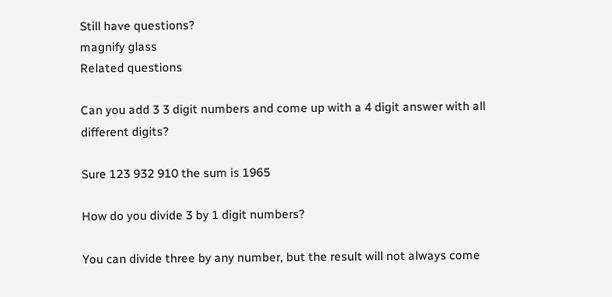Still have questions?
magnify glass
Related questions

Can you add 3 3 digit numbers and come up with a 4 digit answer with all different digits?

Sure 123 932 910 the sum is 1965

How do you divide 3 by 1 digit numbers?

You can divide three by any number, but the result will not always come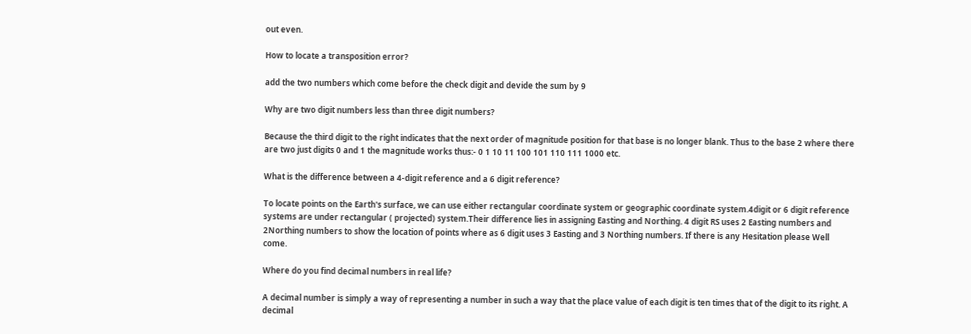out even.

How to locate a transposition error?

add the two numbers which come before the check digit and devide the sum by 9

Why are two digit numbers less than three digit numbers?

Because the third digit to the right indicates that the next order of magnitude position for that base is no longer blank. Thus to the base 2 where there are two just digits 0 and 1 the magnitude works thus:- 0 1 10 11 100 101 110 111 1000 etc.

What is the difference between a 4-digit reference and a 6 digit reference?

To locate points on the Earth's surface, we can use either rectangular coordinate system or geographic coordinate system.4digit or 6 digit reference systems are under rectangular ( projected) system.Their difference lies in assigning Easting and Northing. 4 digit RS uses 2 Easting numbers and 2Northing numbers to show the location of points where as 6 digit uses 3 Easting and 3 Northing numbers. If there is any Hesitation please Well come.

Where do you find decimal numbers in real life?

A decimal number is simply a way of representing a number in such a way that the place value of each digit is ten times that of the digit to its right. A decimal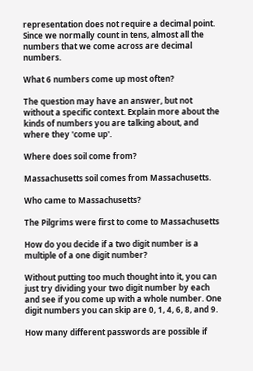representation does not require a decimal point. Since we normally count in tens, almost all the numbers that we come across are decimal numbers.

What 6 numbers come up most often?

The question may have an answer, but not without a specific context. Explain more about the kinds of numbers you are talking about, and where they 'come up'.

Where does soil come from?

Massachusetts soil comes from Massachusetts.

Who came to Massachusetts?

The Pilgrims were first to come to Massachusetts

How do you decide if a two digit number is a multiple of a one digit number?

Without putting too much thought into it, you can just try dividing your two digit number by each and see if you come up with a whole number. One digit numbers you can skip are 0, 1, 4, 6, 8, and 9.

How many different passwords are possible if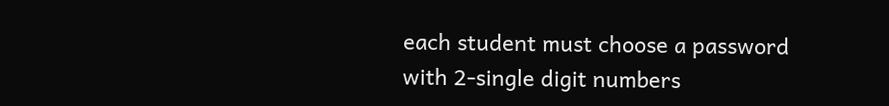each student must choose a password with 2-single digit numbers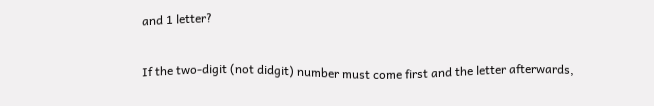and 1 letter?

If the two-digit (not didgit) number must come first and the letter afterwards,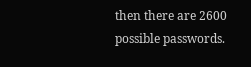then there are 2600 possible passwords.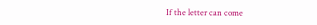If the letter can come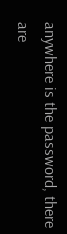anywhere is the password, there are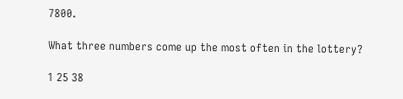7800.

What three numbers come up the most often in the lottery?

1 25 38